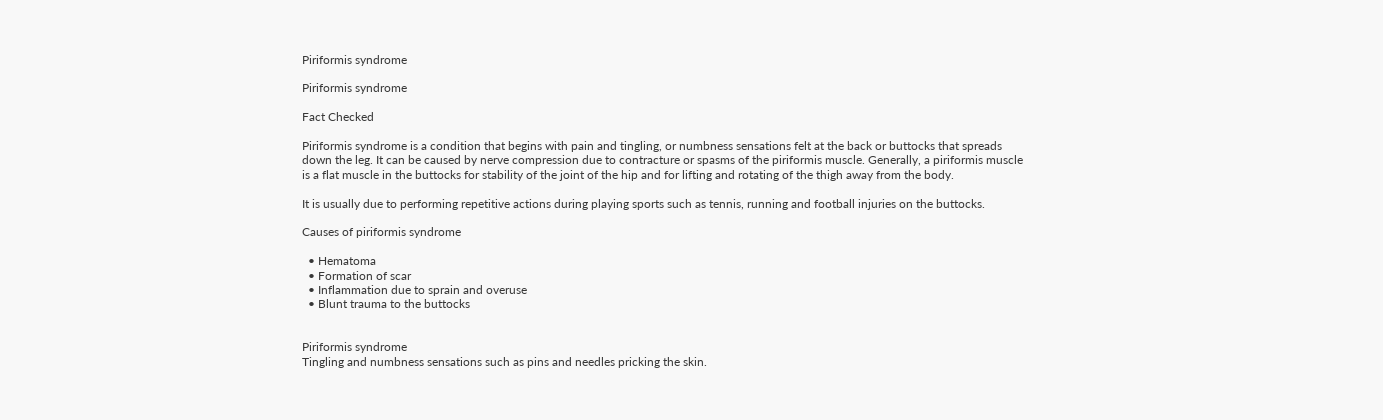Piriformis syndrome

Piriformis syndrome

Fact Checked

Piriformis syndrome is a condition that begins with pain and tingling, or numbness sensations felt at the back or buttocks that spreads down the leg. It can be caused by nerve compression due to contracture or spasms of the piriformis muscle. Generally, a piriformis muscle is a flat muscle in the buttocks for stability of the joint of the hip and for lifting and rotating of the thigh away from the body.

It is usually due to performing repetitive actions during playing sports such as tennis, running and football injuries on the buttocks.

Causes of piriformis syndrome

  • Hematoma
  • Formation of scar
  • Inflammation due to sprain and overuse
  • Blunt trauma to the buttocks


Piriformis syndrome
Tingling and numbness sensations such as pins and needles pricking the skin.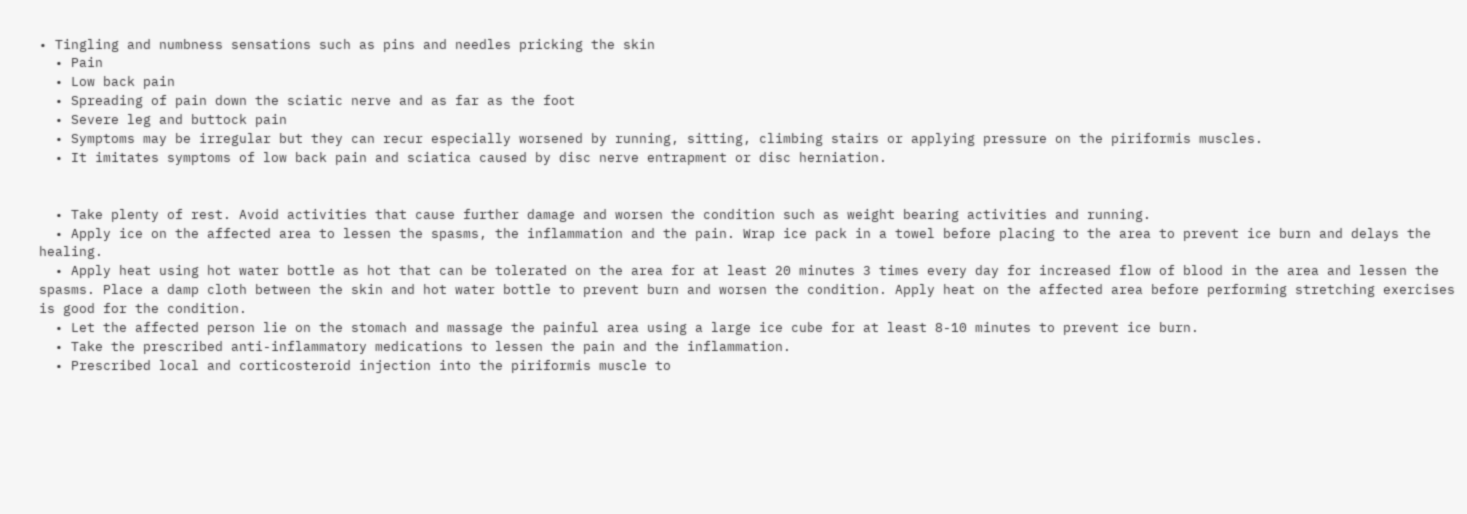• Tingling and numbness sensations such as pins and needles pricking the skin
  • Pain
  • Low back pain
  • Spreading of pain down the sciatic nerve and as far as the foot
  • Severe leg and buttock pain
  • Symptoms may be irregular but they can recur especially worsened by running, sitting, climbing stairs or applying pressure on the piriformis muscles.
  • It imitates symptoms of low back pain and sciatica caused by disc nerve entrapment or disc herniation.


  • Take plenty of rest. Avoid activities that cause further damage and worsen the condition such as weight bearing activities and running.
  • Apply ice on the affected area to lessen the spasms, the inflammation and the pain. Wrap ice pack in a towel before placing to the area to prevent ice burn and delays the healing.
  • Apply heat using hot water bottle as hot that can be tolerated on the area for at least 20 minutes 3 times every day for increased flow of blood in the area and lessen the spasms. Place a damp cloth between the skin and hot water bottle to prevent burn and worsen the condition. Apply heat on the affected area before performing stretching exercises is good for the condition.
  • Let the affected person lie on the stomach and massage the painful area using a large ice cube for at least 8-10 minutes to prevent ice burn.
  • Take the prescribed anti-inflammatory medications to lessen the pain and the inflammation.
  • Prescribed local and corticosteroid injection into the piriformis muscle to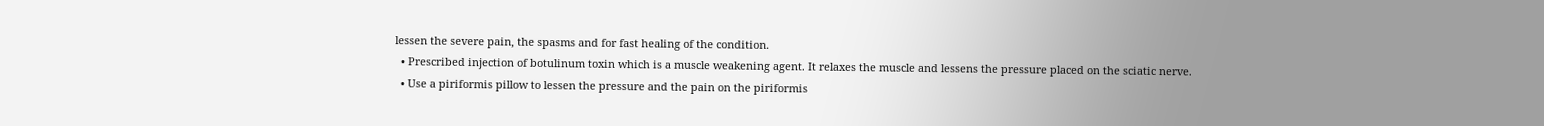lessen the severe pain, the spasms and for fast healing of the condition.
  • Prescribed injection of botulinum toxin which is a muscle weakening agent. It relaxes the muscle and lessens the pressure placed on the sciatic nerve.
  • Use a piriformis pillow to lessen the pressure and the pain on the piriformis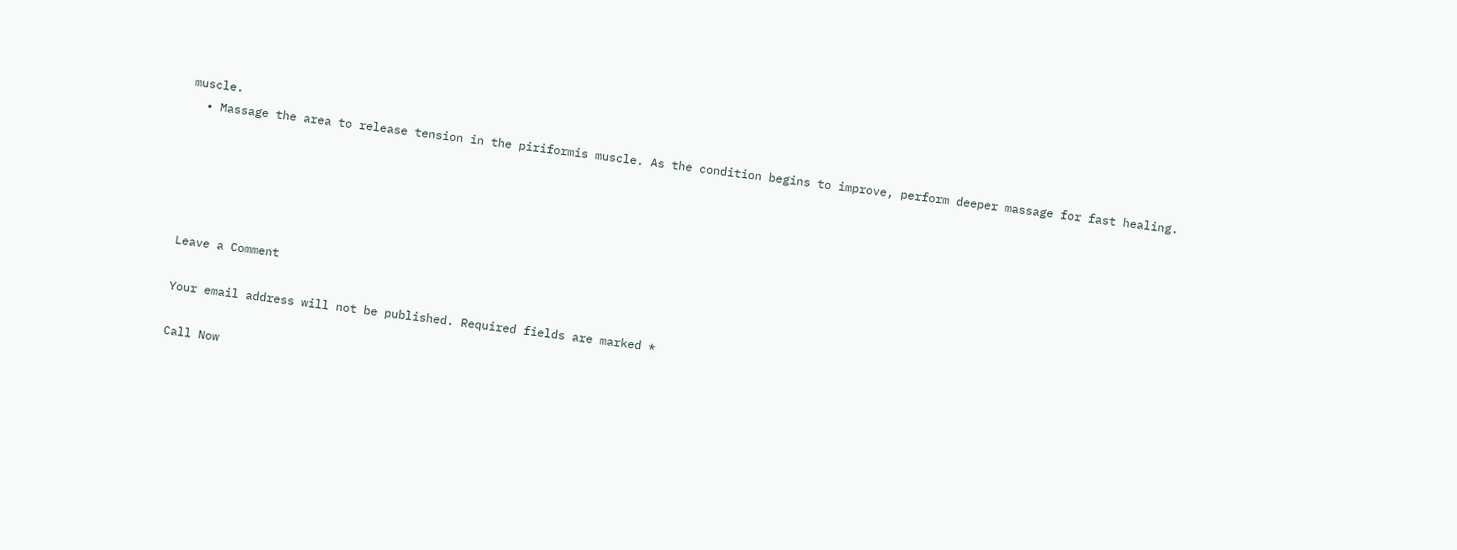muscle.
  • Massage the area to release tension in the piriformis muscle. As the condition begins to improve, perform deeper massage for fast healing.





Leave a Comment

Your email address will not be published. Required fields are marked *

Call Now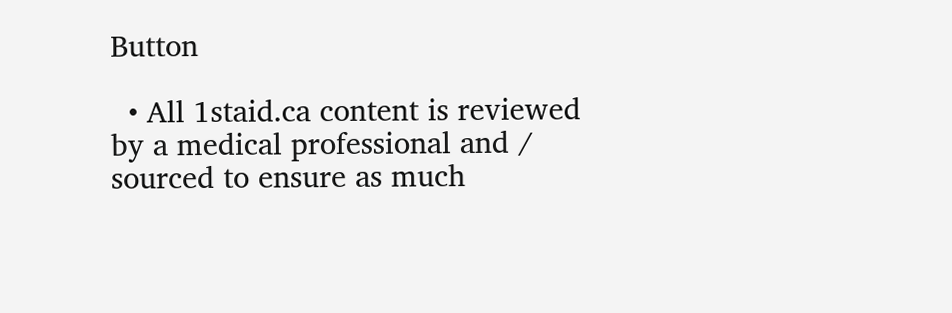Button

  • All 1staid.ca content is reviewed by a medical professional and / sourced to ensure as much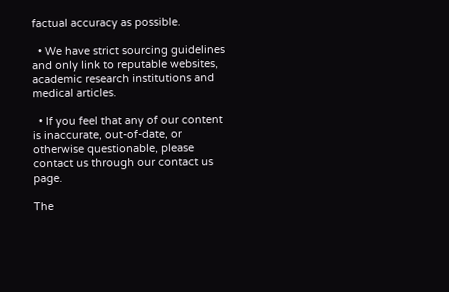factual accuracy as possible.

  • We have strict sourcing guidelines and only link to reputable websites, academic research institutions and medical articles.

  • If you feel that any of our content is inaccurate, out-of-date, or otherwise questionable, please contact us through our contact us page.

The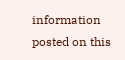information posted on this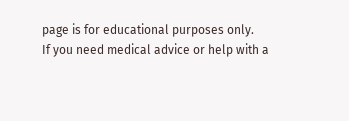page is for educational purposes only.
If you need medical advice or help with a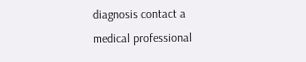diagnosis contact a medical professional